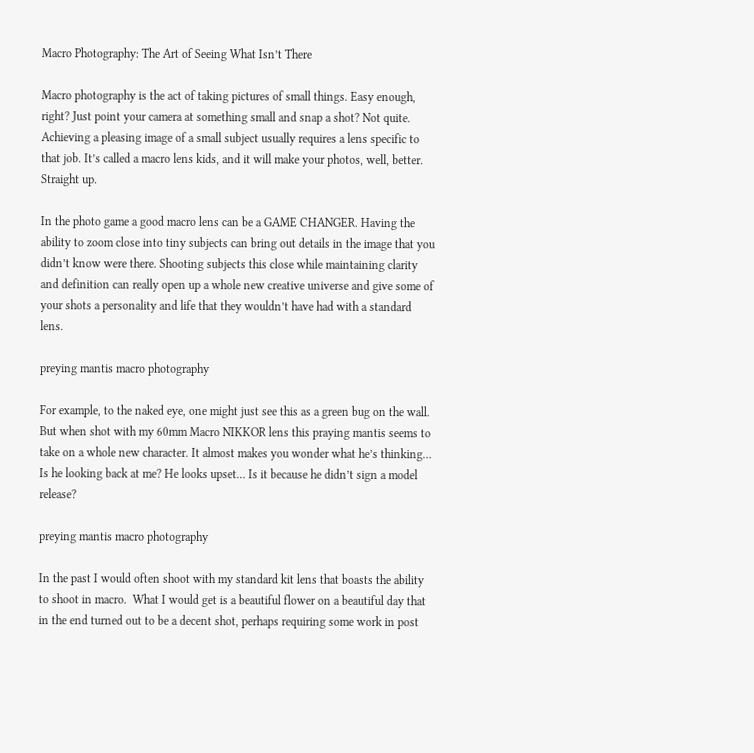Macro Photography: The Art of Seeing What Isn’t There

Macro photography is the act of taking pictures of small things. Easy enough, right? Just point your camera at something small and snap a shot? Not quite. Achieving a pleasing image of a small subject usually requires a lens specific to that job. It’s called a macro lens kids, and it will make your photos, well, better. Straight up.

In the photo game a good macro lens can be a GAME CHANGER. Having the ability to zoom close into tiny subjects can bring out details in the image that you didn’t know were there. Shooting subjects this close while maintaining clarity and definition can really open up a whole new creative universe and give some of your shots a personality and life that they wouldn’t have had with a standard lens.

preying mantis macro photography

For example, to the naked eye, one might just see this as a green bug on the wall. But when shot with my 60mm Macro NIKKOR lens this praying mantis seems to take on a whole new character. It almost makes you wonder what he’s thinking… Is he looking back at me? He looks upset… Is it because he didn’t sign a model release?

preying mantis macro photography

In the past I would often shoot with my standard kit lens that boasts the ability to shoot in macro.  What I would get is a beautiful flower on a beautiful day that in the end turned out to be a decent shot, perhaps requiring some work in post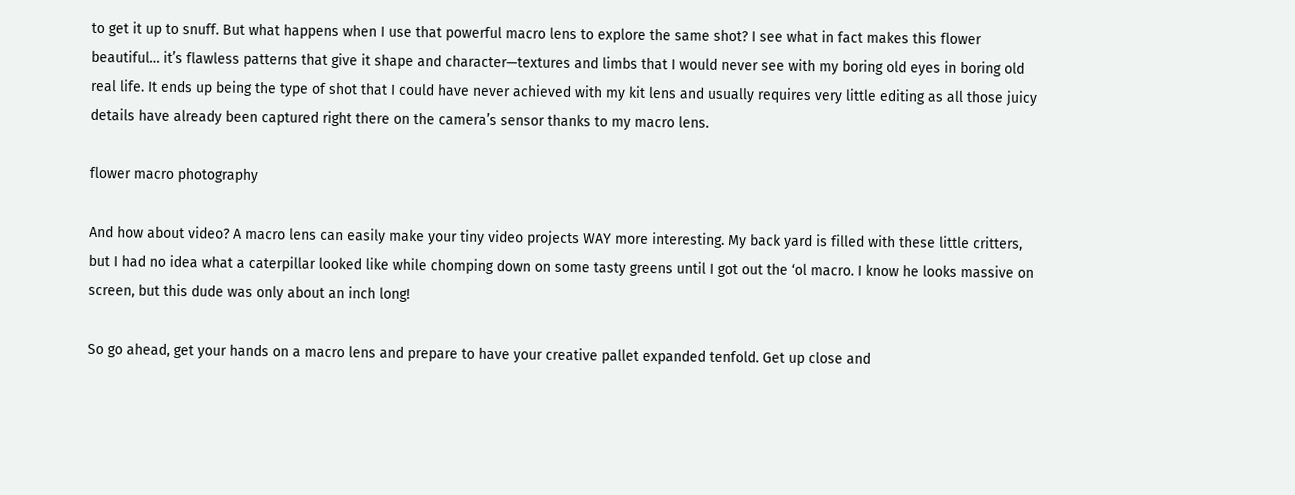to get it up to snuff. But what happens when I use that powerful macro lens to explore the same shot? I see what in fact makes this flower beautiful… it’s flawless patterns that give it shape and character—textures and limbs that I would never see with my boring old eyes in boring old real life. It ends up being the type of shot that I could have never achieved with my kit lens and usually requires very little editing as all those juicy details have already been captured right there on the camera’s sensor thanks to my macro lens.

flower macro photography

And how about video? A macro lens can easily make your tiny video projects WAY more interesting. My back yard is filled with these little critters, but I had no idea what a caterpillar looked like while chomping down on some tasty greens until I got out the ‘ol macro. I know he looks massive on screen, but this dude was only about an inch long!

So go ahead, get your hands on a macro lens and prepare to have your creative pallet expanded tenfold. Get up close and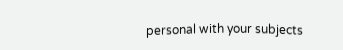personal with your subjects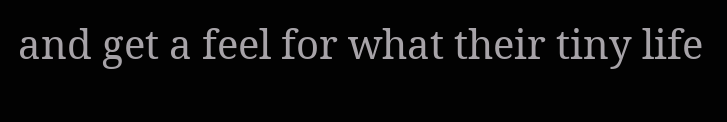and get a feel for what their tiny life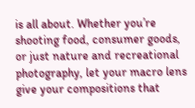is all about. Whether you’re shooting food, consumer goods, or just nature and recreational photography, let your macro lens give your compositions that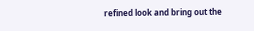refined look and bring out the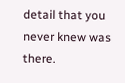detail that you never knew was there.